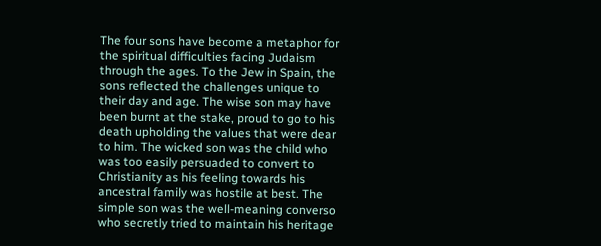The four sons have become a metaphor for the spiritual difficulties facing Judaism through the ages. To the Jew in Spain, the sons reflected the challenges unique to their day and age. The wise son may have been burnt at the stake, proud to go to his death upholding the values that were dear to him. The wicked son was the child who was too easily persuaded to convert to Christianity as his feeling towards his ancestral family was hostile at best. The simple son was the well-meaning converso who secretly tried to maintain his heritage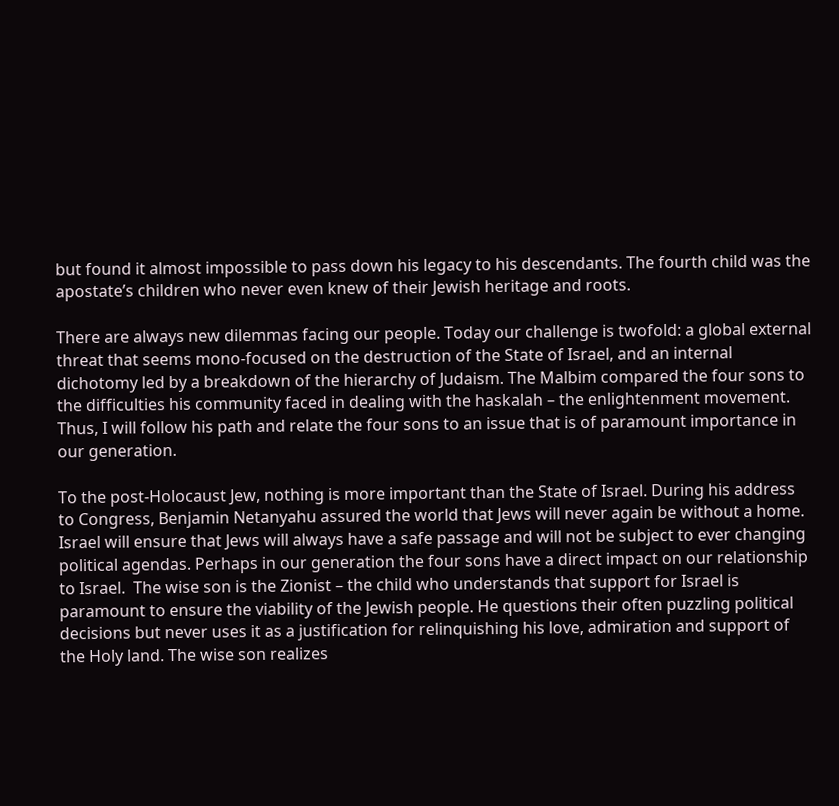but found it almost impossible to pass down his legacy to his descendants. The fourth child was the apostate’s children who never even knew of their Jewish heritage and roots.

There are always new dilemmas facing our people. Today our challenge is twofold: a global external threat that seems mono-focused on the destruction of the State of Israel, and an internal dichotomy led by a breakdown of the hierarchy of Judaism. The Malbim compared the four sons to the difficulties his community faced in dealing with the haskalah – the enlightenment movement. Thus, I will follow his path and relate the four sons to an issue that is of paramount importance in our generation.

To the post-Holocaust Jew, nothing is more important than the State of Israel. During his address to Congress, Benjamin Netanyahu assured the world that Jews will never again be without a home. Israel will ensure that Jews will always have a safe passage and will not be subject to ever changing political agendas. Perhaps in our generation the four sons have a direct impact on our relationship to Israel.  The wise son is the Zionist – the child who understands that support for Israel is paramount to ensure the viability of the Jewish people. He questions their often puzzling political decisions but never uses it as a justification for relinquishing his love, admiration and support of the Holy land. The wise son realizes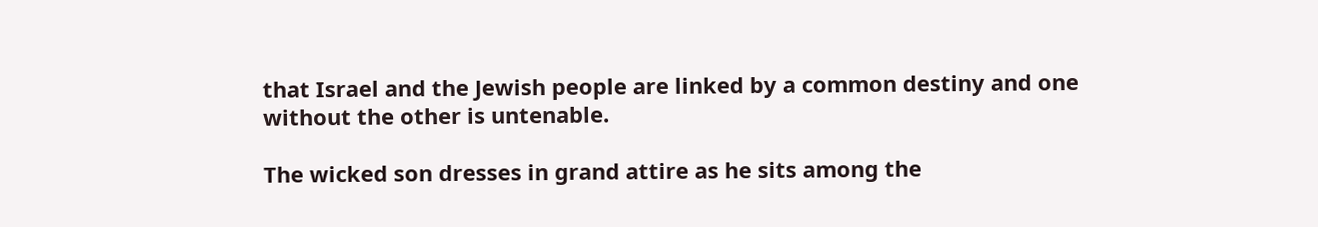that Israel and the Jewish people are linked by a common destiny and one without the other is untenable.

The wicked son dresses in grand attire as he sits among the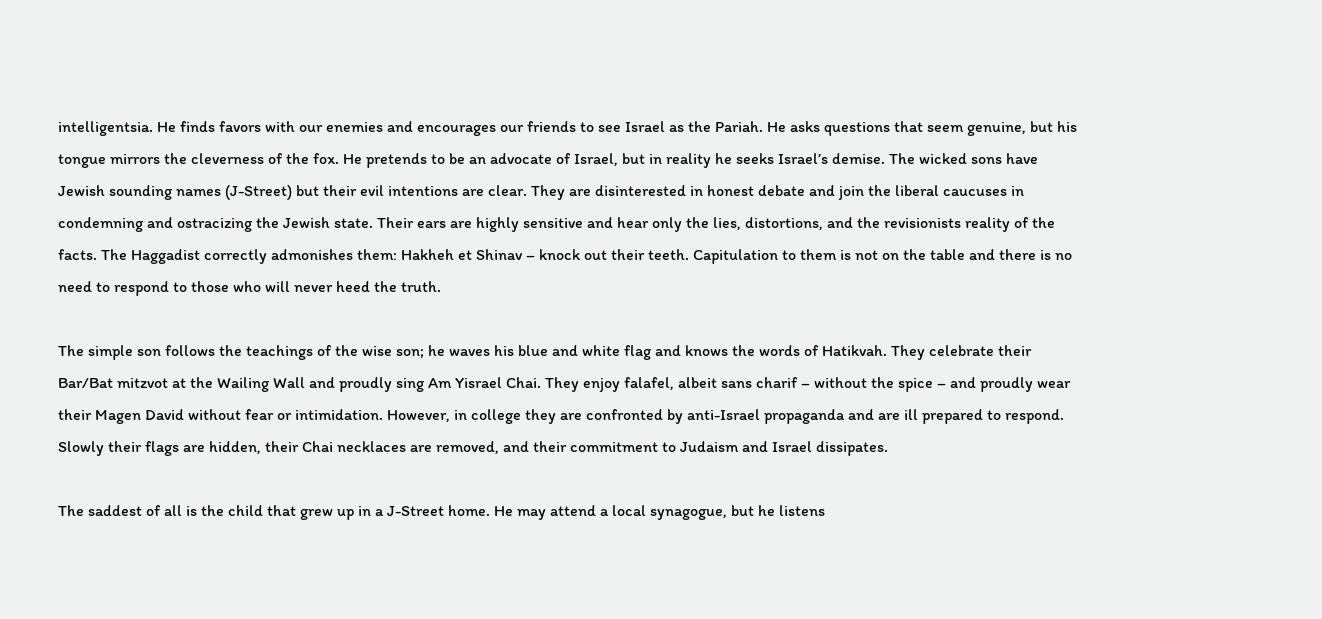intelligentsia. He finds favors with our enemies and encourages our friends to see Israel as the Pariah. He asks questions that seem genuine, but his tongue mirrors the cleverness of the fox. He pretends to be an advocate of Israel, but in reality he seeks Israel’s demise. The wicked sons have Jewish sounding names (J-Street) but their evil intentions are clear. They are disinterested in honest debate and join the liberal caucuses in condemning and ostracizing the Jewish state. Their ears are highly sensitive and hear only the lies, distortions, and the revisionists reality of the facts. The Haggadist correctly admonishes them: Hakheh et Shinav – knock out their teeth. Capitulation to them is not on the table and there is no need to respond to those who will never heed the truth.

The simple son follows the teachings of the wise son; he waves his blue and white flag and knows the words of Hatikvah. They celebrate their Bar/Bat mitzvot at the Wailing Wall and proudly sing Am Yisrael Chai. They enjoy falafel, albeit sans charif – without the spice – and proudly wear their Magen David without fear or intimidation. However, in college they are confronted by anti-Israel propaganda and are ill prepared to respond. Slowly their flags are hidden, their Chai necklaces are removed, and their commitment to Judaism and Israel dissipates.

The saddest of all is the child that grew up in a J-Street home. He may attend a local synagogue, but he listens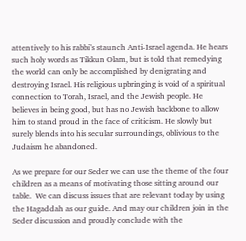attentively to his rabbi’s staunch Anti-Israel agenda. He hears such holy words as Tikkun Olam, but is told that remedying the world can only be accomplished by denigrating and destroying Israel. His religious upbringing is void of a spiritual connection to Torah, Israel, and the Jewish people. He believes in being good, but has no Jewish backbone to allow him to stand proud in the face of criticism. He slowly but surely blends into his secular surroundings, oblivious to the Judaism he abandoned.

As we prepare for our Seder we can use the theme of the four children as a means of motivating those sitting around our table.  We can discuss issues that are relevant today by using the Hagaddah as our guide. And may our children join in the Seder discussion and proudly conclude with the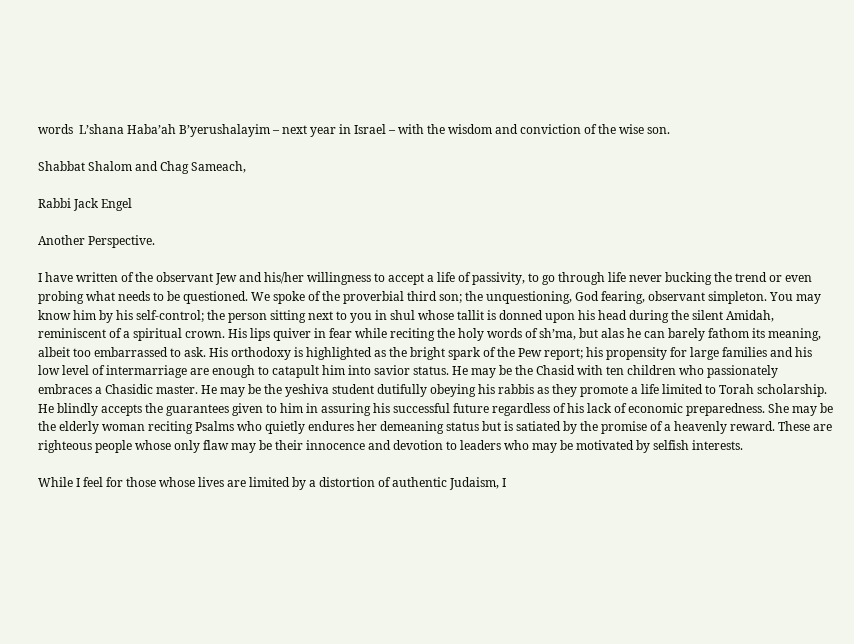words  L’shana Haba’ah B’yerushalayim – next year in Israel – with the wisdom and conviction of the wise son.

Shabbat Shalom and Chag Sameach,

Rabbi Jack Engel

Another Perspective.

I have written of the observant Jew and his/her willingness to accept a life of passivity, to go through life never bucking the trend or even probing what needs to be questioned. We spoke of the proverbial third son; the unquestioning, God fearing, observant simpleton. You may know him by his self-control; the person sitting next to you in shul whose tallit is donned upon his head during the silent Amidah, reminiscent of a spiritual crown. His lips quiver in fear while reciting the holy words of sh’ma, but alas he can barely fathom its meaning, albeit too embarrassed to ask. His orthodoxy is highlighted as the bright spark of the Pew report; his propensity for large families and his low level of intermarriage are enough to catapult him into savior status. He may be the Chasid with ten children who passionately embraces a Chasidic master. He may be the yeshiva student dutifully obeying his rabbis as they promote a life limited to Torah scholarship. He blindly accepts the guarantees given to him in assuring his successful future regardless of his lack of economic preparedness. She may be the elderly woman reciting Psalms who quietly endures her demeaning status but is satiated by the promise of a heavenly reward. These are righteous people whose only flaw may be their innocence and devotion to leaders who may be motivated by selfish interests.

While I feel for those whose lives are limited by a distortion of authentic Judaism, I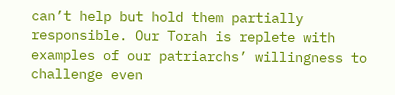can’t help but hold them partially responsible. Our Torah is replete with examples of our patriarchs’ willingness to challenge even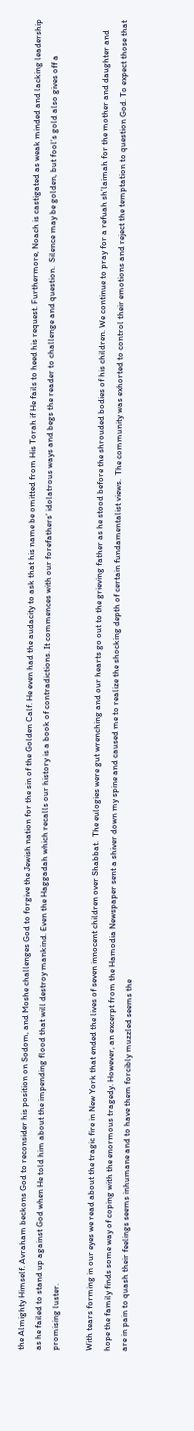the Almighty Himself. Avraham beckons God to reconsider his position on Sodom, and Moshe challenges God to forgive the Jewish nation for the sin of the Golden Calf. He even had the audacity to ask that his name be omitted from His Torah if He fails to heed his request. Furthermore, Noach is castigated as weak minded and lacking leadership as he failed to stand up against God when He told him about the impending flood that will destroy mankind. Even the Haggadah which recalls our history is a book of contradictions. It commences with our forefathers’ idolatrous ways and begs the reader to challenge and question.  Silence may be golden, but fool’s gold also gives off a promising luster.

With tears forming in our eyes we read about the tragic fire in New York that ended the lives of seven innocent children over Shabbat.  The eulogies were gut wrenching and our hearts go out to the grieving father as he stood before the shrouded bodies of his children. We continue to pray for a refuah sh’laimah for the mother and daughter and hope the family finds some way of coping with the enormous tragedy. However, an excerpt from the Hamodia Newspaper sent a shiver down my spine and caused me to realize the shocking depth of certain fundamentalist views.  The community was exhorted to control their emotions and reject the temptation to question God. To expect those that are in pain to quash their feelings seems inhumane and to have them forcibly muzzled seems the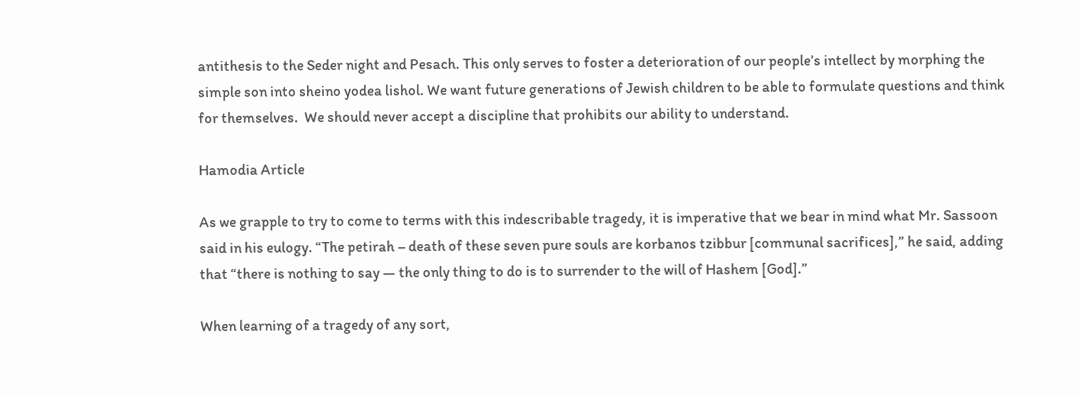antithesis to the Seder night and Pesach. This only serves to foster a deterioration of our people’s intellect by morphing the simple son into sheino yodea lishol. We want future generations of Jewish children to be able to formulate questions and think for themselves.  We should never accept a discipline that prohibits our ability to understand.

Hamodia Article

As we grapple to try to come to terms with this indescribable tragedy, it is imperative that we bear in mind what Mr. Sassoon said in his eulogy. “The petirah – death of these seven pure souls are korbanos tzibbur [communal sacrifices],” he said, adding that “there is nothing to say — the only thing to do is to surrender to the will of Hashem [God].”

When learning of a tragedy of any sort,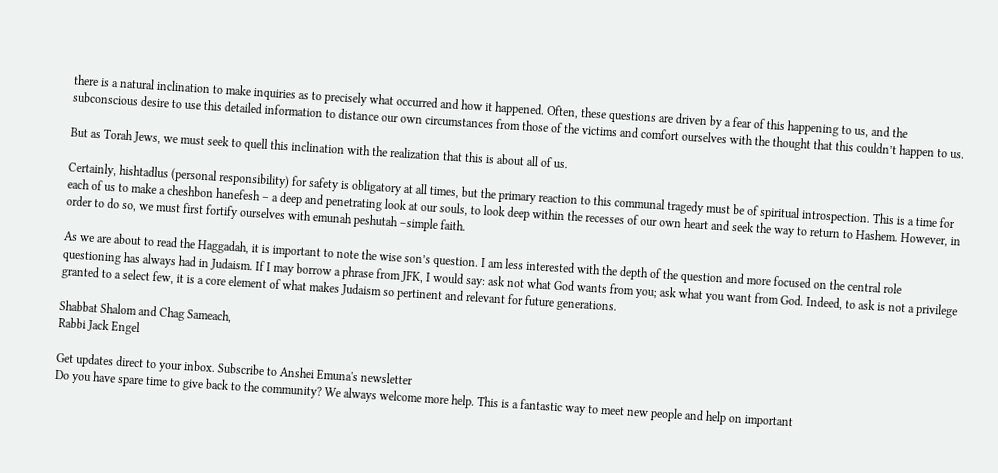there is a natural inclination to make inquiries as to precisely what occurred and how it happened. Often, these questions are driven by a fear of this happening to us, and the subconscious desire to use this detailed information to distance our own circumstances from those of the victims and comfort ourselves with the thought that this couldn’t happen to us.

But as Torah Jews, we must seek to quell this inclination with the realization that this is about all of us.

Certainly, hishtadlus (personal responsibility) for safety is obligatory at all times, but the primary reaction to this communal tragedy must be of spiritual introspection. This is a time for each of us to make a cheshbon hanefesh – a deep and penetrating look at our souls, to look deep within the recesses of our own heart and seek the way to return to Hashem. However, in order to do so, we must first fortify ourselves with emunah peshutah –simple faith.

As we are about to read the Haggadah, it is important to note the wise son’s question. I am less interested with the depth of the question and more focused on the central role questioning has always had in Judaism. If I may borrow a phrase from JFK, I would say: ask not what God wants from you; ask what you want from God. Indeed, to ask is not a privilege granted to a select few, it is a core element of what makes Judaism so pertinent and relevant for future generations.

Shabbat Shalom and Chag Sameach,
Rabbi Jack Engel

Get updates direct to your inbox. Subscribe to Anshei Emuna's newsletter
Do you have spare time to give back to the community? We always welcome more help. This is a fantastic way to meet new people and help on important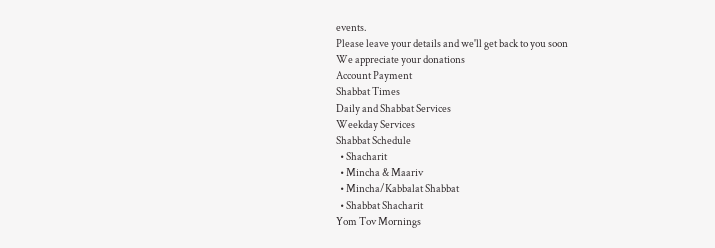events.
Please leave your details and we'll get back to you soon
We appreciate your donations
Account Payment
Shabbat Times
Daily and Shabbat Services
Weekday Services
Shabbat Schedule
  • Shacharit
  • Mincha & Maariv
  • Mincha/Kabbalat Shabbat
  • Shabbat Shacharit
Yom Tov Mornings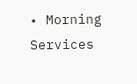• Morning Services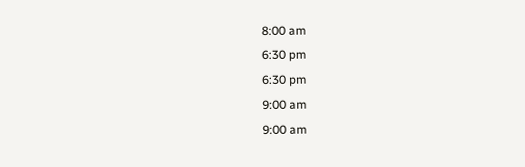8:00 am
6:30 pm
6:30 pm
9:00 am
9:00 am